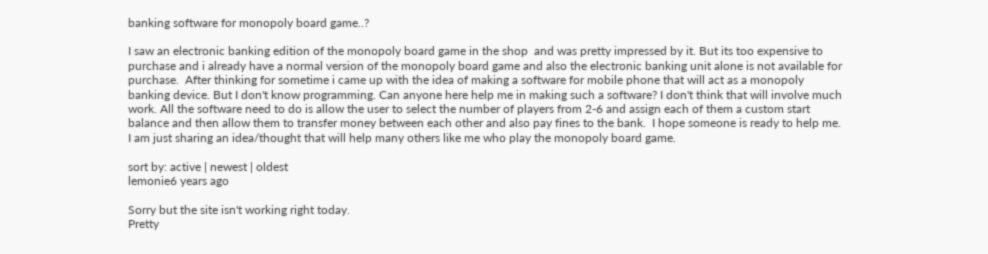banking software for monopoly board game..?

I saw an electronic banking edition of the monopoly board game in the shop  and was pretty impressed by it. But its too expensive to purchase and i already have a normal version of the monopoly board game and also the electronic banking unit alone is not available for purchase.  After thinking for sometime i came up with the idea of making a software for mobile phone that will act as a monopoly banking device. But I don't know programming. Can anyone here help me in making such a software? I don't think that will involve much work. All the software need to do is allow the user to select the number of players from 2-6 and assign each of them a custom start balance and then allow them to transfer money between each other and also pay fines to the bank.  I hope someone is ready to help me. I am just sharing an idea/thought that will help many others like me who play the monopoly board game.

sort by: active | newest | oldest
lemonie6 years ago

Sorry but the site isn't working right today.
Pretty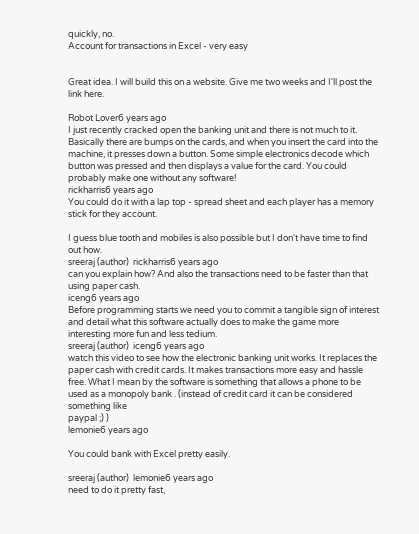quickly, no.
Account for transactions in Excel - very easy


Great idea. I will build this on a website. Give me two weeks and I'll post the link here.

Robot Lover6 years ago
I just recently cracked open the banking unit and there is not much to it. Basically there are bumps on the cards, and when you insert the card into the machine, it presses down a button. Some simple electronics decode which button was pressed and then displays a value for the card. You could probably make one without any software!
rickharris6 years ago
You could do it with a lap top - spread sheet and each player has a memory stick for they account.

I guess blue tooth and mobiles is also possible but I don't have time to find out how.
sreeraj (author)  rickharris6 years ago
can you explain how? And also the transactions need to be faster than that using paper cash.
iceng6 years ago
Before programming starts we need you to commit a tangible sign of interest and detail what this software actually does to make the game more interesting more fun and less tedium.
sreeraj (author)  iceng6 years ago
watch this video to see how the electronic banking unit works. It replaces the paper cash with credit cards. It makes transactions more easy and hassle free. What I mean by the software is something that allows a phone to be used as a monopoly bank . (instead of credit card it can be considered something like
paypal ;) )
lemonie6 years ago

You could bank with Excel pretty easily.

sreeraj (author)  lemonie6 years ago
need to do it pretty fast,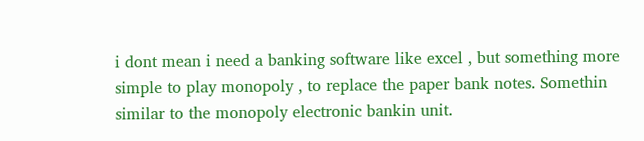i dont mean i need a banking software like excel , but something more simple to play monopoly , to replace the paper bank notes. Somethin similar to the monopoly electronic bankin unit.